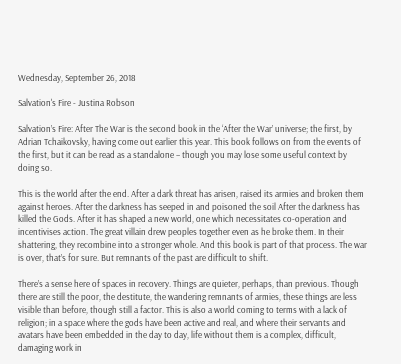Wednesday, September 26, 2018

Salvation's Fire - Justina Robson

Salvation’s Fire: After The War is the second book in the ‘After the War’ universe; the first, by Adrian Tchaikovsky, having come out earlier this year. This book follows on from the events of the first, but it can be read as a standalone – though you may lose some useful context by doing so.

This is the world after the end. After a dark threat has arisen, raised its armies and broken them against heroes. After the darkness has seeped in and poisoned the soil After the darkness has killed the Gods. After it has shaped a new world, one which necessitates co-operation and incentivises action. The great villain drew peoples together even as he broke them. In their shattering, they recombine into a stronger whole. And this book is part of that process. The war is over, that’s for sure. But remnants of the past are difficult to shift.

There’s a sense here of spaces in recovery. Things are quieter, perhaps, than previous. Though there are still the poor, the destitute, the wandering remnants of armies, these things are less visible than before, though still a factor. This is also a world coming to terms with a lack of religion; in a space where the gods have been active and real, and where their servants and avatars have been embedded in the day to day, life without them is a complex, difficult, damaging work in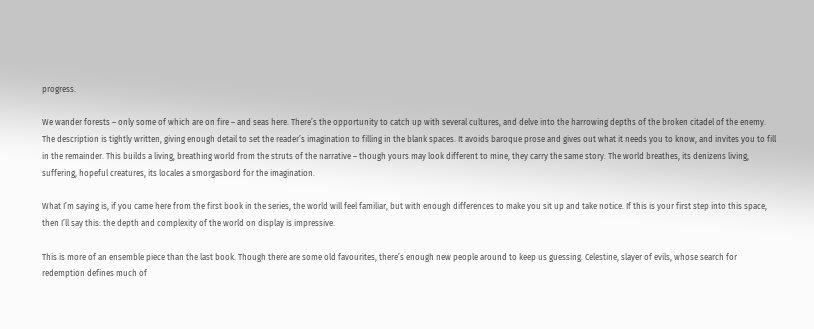progress.

We wander forests – only some of which are on fire – and seas here. There’s the opportunity to catch up with several cultures, and delve into the harrowing depths of the broken citadel of the enemy. The description is tightly written, giving enough detail to set the reader’s imagination to filling in the blank spaces. It avoids baroque prose and gives out what it needs you to know, and invites you to fill in the remainder. This builds a living, breathing world from the struts of the narrative – though yours may look different to mine, they carry the same story. The world breathes, its denizens living, suffering, hopeful creatures, its locales a smorgasbord for the imagination.

What I’m saying is, if you came here from the first book in the series, the world will feel familiar, but with enough differences to make you sit up and take notice. If this is your first step into this space, then I’ll say this: the depth and complexity of the world on display is impressive.

This is more of an ensemble piece than the last book. Though there are some old favourites, there’s enough new people around to keep us guessing. Celestine, slayer of evils, whose search for redemption defines much of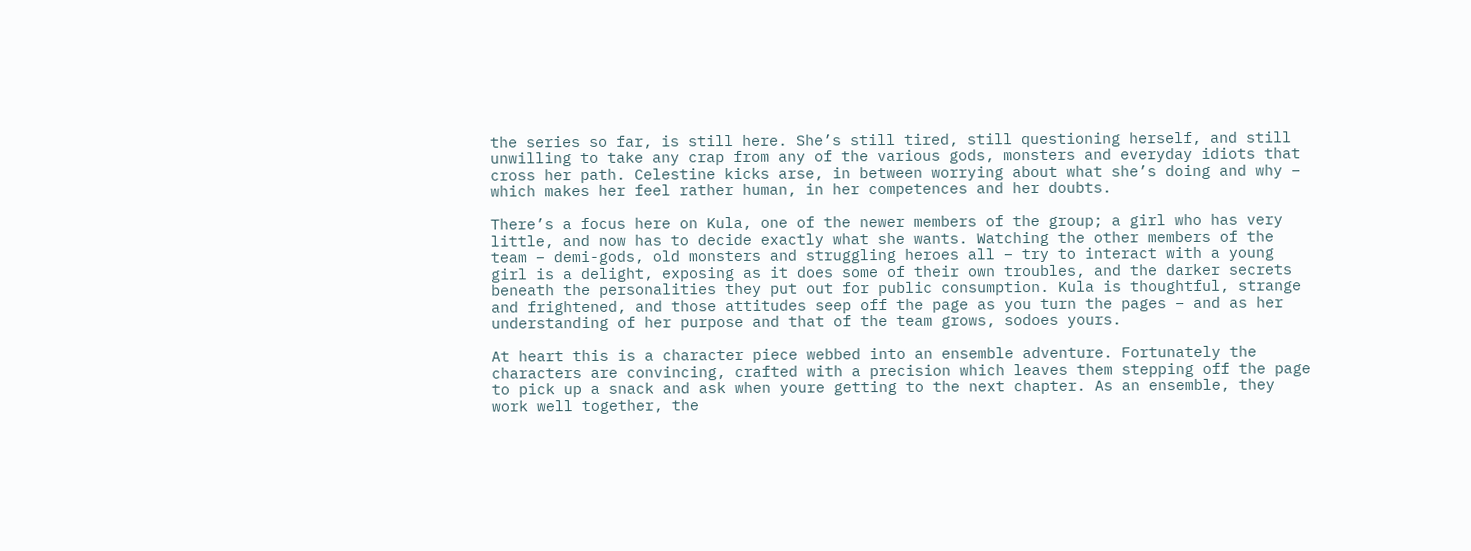the series so far, is still here. She’s still tired, still questioning herself, and still unwilling to take any crap from any of the various gods, monsters and everyday idiots that cross her path. Celestine kicks arse, in between worrying about what she’s doing and why – which makes her feel rather human, in her competences and her doubts.

There’s a focus here on Kula, one of the newer members of the group; a girl who has very little, and now has to decide exactly what she wants. Watching the other members of the team – demi-gods, old monsters and struggling heroes all – try to interact with a young girl is a delight, exposing as it does some of their own troubles, and the darker secrets beneath the personalities they put out for public consumption. Kula is thoughtful, strange and frightened, and those attitudes seep off the page as you turn the pages – and as her understanding of her purpose and that of the team grows, sodoes yours.

At heart this is a character piece webbed into an ensemble adventure. Fortunately the characters are convincing, crafted with a precision which leaves them stepping off the page to pick up a snack and ask when youre getting to the next chapter. As an ensemble, they work well together, the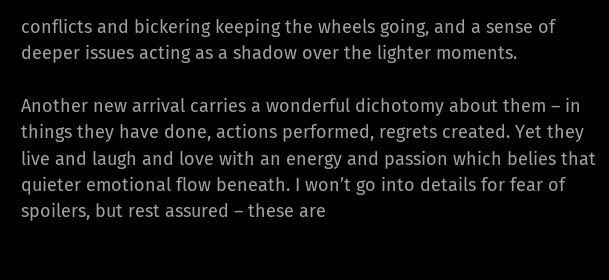conflicts and bickering keeping the wheels going, and a sense of deeper issues acting as a shadow over the lighter moments.

Another new arrival carries a wonderful dichotomy about them – in things they have done, actions performed, regrets created. Yet they live and laugh and love with an energy and passion which belies that quieter emotional flow beneath. I won’t go into details for fear of spoilers, but rest assured – these are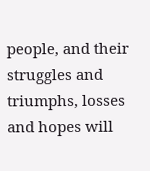people, and their struggles and triumphs, losses and hopes will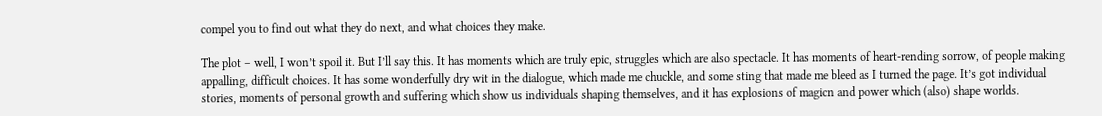compel you to find out what they do next, and what choices they make.

The plot – well, I won’t spoil it. But I’ll say this. It has moments which are truly epic, struggles which are also spectacle. It has moments of heart-rending sorrow, of people making appalling, difficult choices. It has some wonderfully dry wit in the dialogue, which made me chuckle, and some sting that made me bleed as I turned the page. It’s got individual stories, moments of personal growth and suffering which show us individuals shaping themselves, and it has explosions of magicn and power which (also) shape worlds.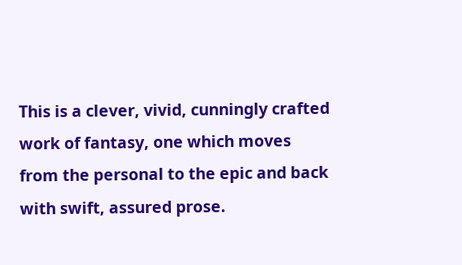This is a clever, vivid, cunningly crafted work of fantasy, one which moves from the personal to the epic and back with swift, assured prose.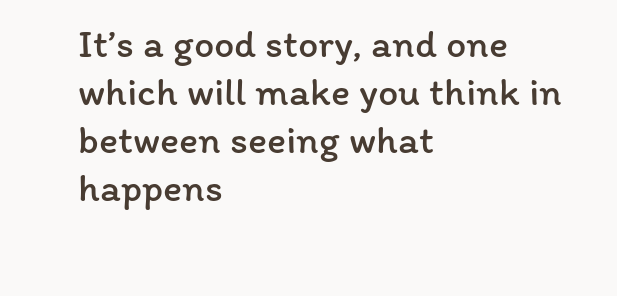It’s a good story, and one which will make you think in between seeing what happens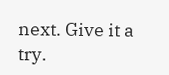next. Give it a try.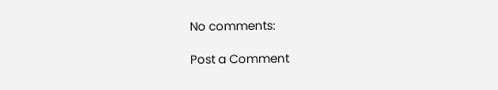No comments:

Post a Comment